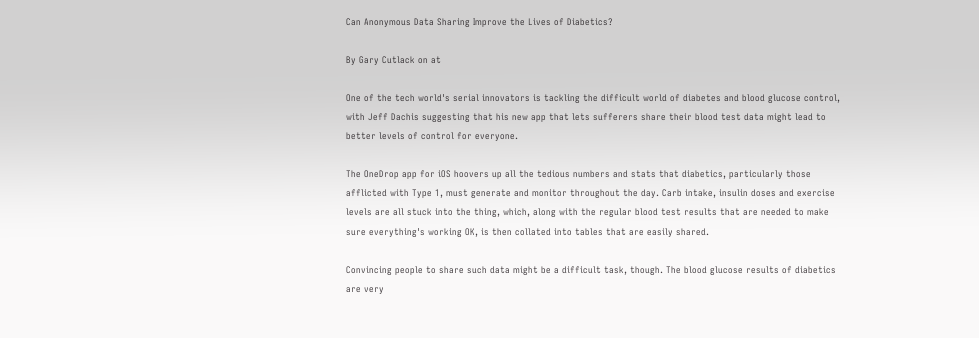Can Anonymous Data Sharing Improve the Lives of Diabetics?

By Gary Cutlack on at

One of the tech world's serial innovators is tackling the difficult world of diabetes and blood glucose control, with Jeff Dachis suggesting that his new app that lets sufferers share their blood test data might lead to better levels of control for everyone.

The OneDrop app for iOS hoovers up all the tedious numbers and stats that diabetics, particularly those afflicted with Type 1, must generate and monitor throughout the day. Carb intake, insulin doses and exercise levels are all stuck into the thing, which, along with the regular blood test results that are needed to make sure everything's working OK, is then collated into tables that are easily shared.

Convincing people to share such data might be a difficult task, though. The blood glucose results of diabetics are very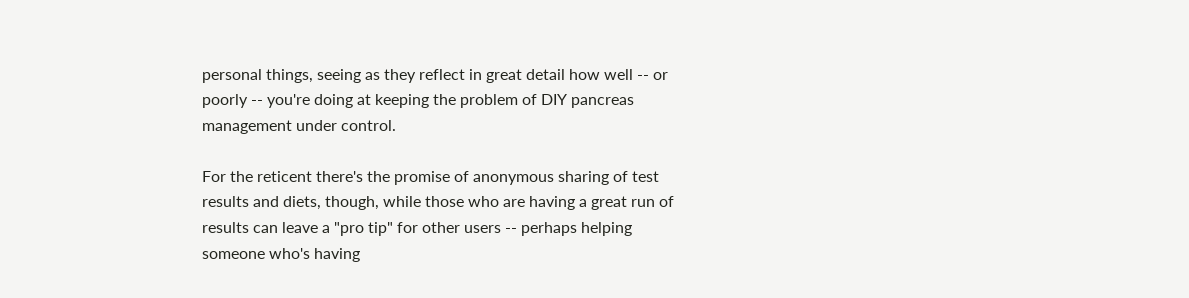personal things, seeing as they reflect in great detail how well -- or poorly -- you're doing at keeping the problem of DIY pancreas management under control.

For the reticent there's the promise of anonymous sharing of test results and diets, though, while those who are having a great run of results can leave a "pro tip" for other users -- perhaps helping someone who's having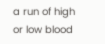a run of high or low blood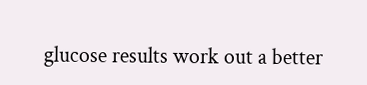glucose results work out a better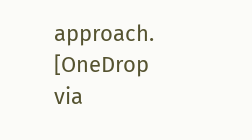approach. [OneDrop via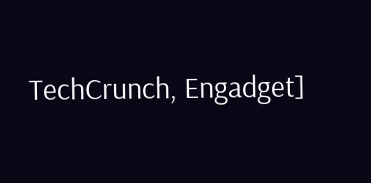TechCrunch, Engadget]